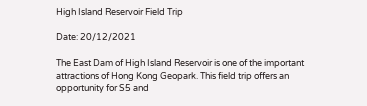High Island Reservoir Field Trip

Date: 20/12/2021

The East Dam of High Island Reservoir is one of the important attractions of Hong Kong Geopark. This field trip offers an opportunity for S5 and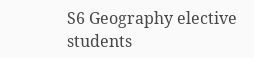S6 Geography elective students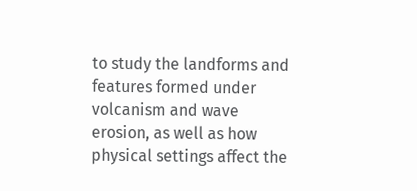to study the landforms and features formed under volcanism and wave erosion, as well as how physical settings affect the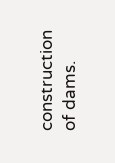construction of dams.